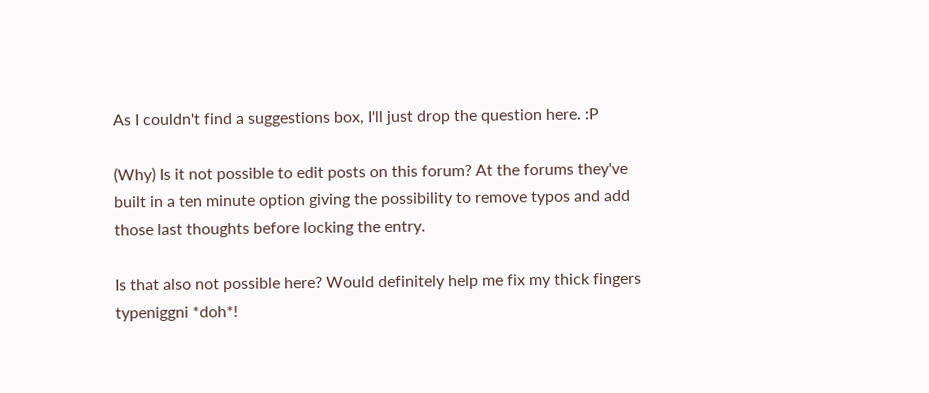As I couldn't find a suggestions box, I'll just drop the question here. :P

(Why) Is it not possible to edit posts on this forum? At the forums they've built in a ten minute option giving the possibility to remove typos and add those last thoughts before locking the entry.

Is that also not possible here? Would definitely help me fix my thick fingers typeniggni *doh*!